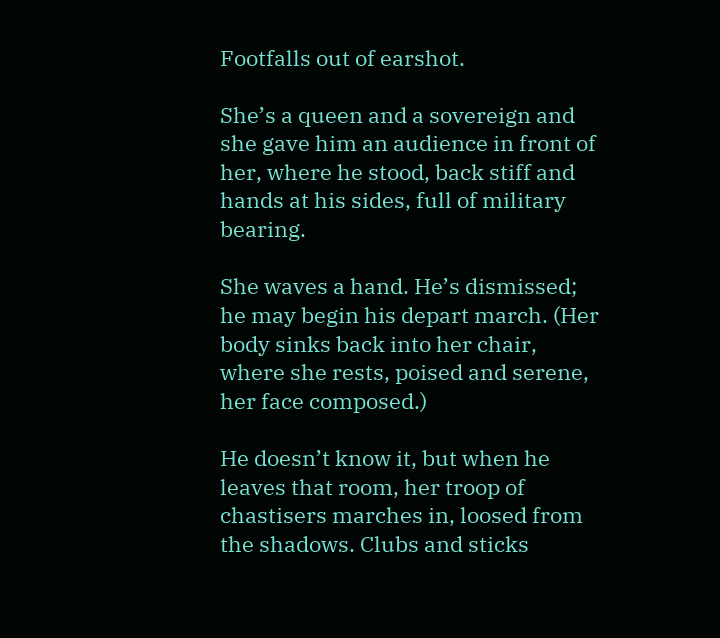Footfalls out of earshot.

She’s a queen and a sovereign and she gave him an audience in front of her, where he stood, back stiff and hands at his sides, full of military bearing.

She waves a hand. He’s dismissed; he may begin his depart march. (Her body sinks back into her chair, where she rests, poised and serene, her face composed.)

He doesn’t know it, but when he leaves that room, her troop of chastisers marches in, loosed from the shadows. Clubs and sticks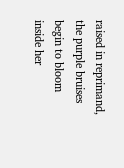raised in reprimand, the purple bruises begin to bloom inside her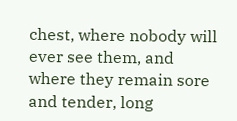chest, where nobody will ever see them, and where they remain sore and tender, long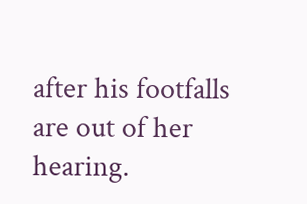after his footfalls are out of her hearing.